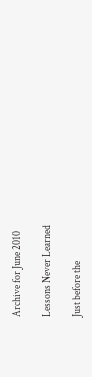Archive for June 2010

Lessons Never Learned

Just before the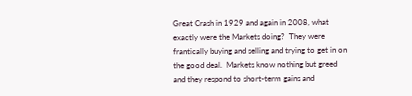Great Crash in 1929 and again in 2008, what exactly were the Markets doing?  They were frantically buying and selling and trying to get in on the good deal.  Markets know nothing but greed and they respond to short-term gains and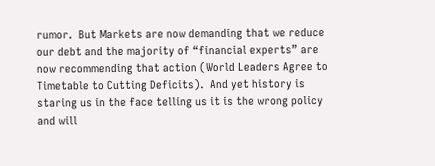rumor.  But Markets are now demanding that we reduce our debt and the majority of “financial experts” are now recommending that action (World Leaders Agree to Timetable to Cutting Deficits).  And yet history is staring us in the face telling us it is the wrong policy and will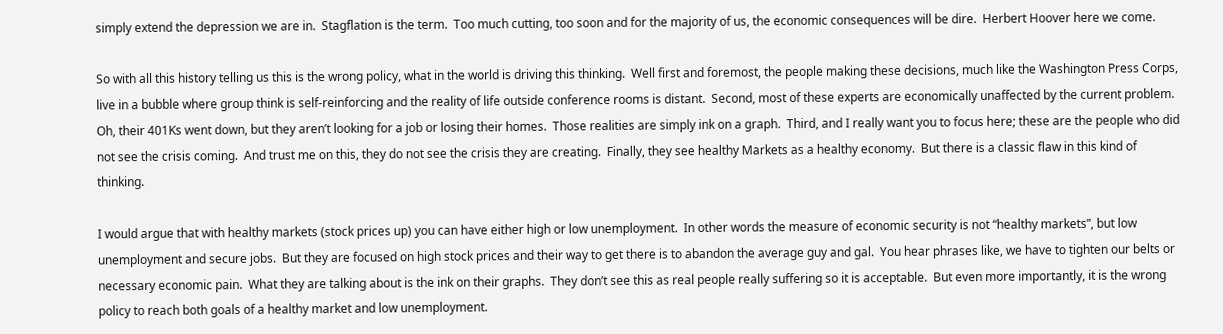simply extend the depression we are in.  Stagflation is the term.  Too much cutting, too soon and for the majority of us, the economic consequences will be dire.  Herbert Hoover here we come.

So with all this history telling us this is the wrong policy, what in the world is driving this thinking.  Well first and foremost, the people making these decisions, much like the Washington Press Corps, live in a bubble where group think is self-reinforcing and the reality of life outside conference rooms is distant.  Second, most of these experts are economically unaffected by the current problem.  Oh, their 401Ks went down, but they aren’t looking for a job or losing their homes.  Those realities are simply ink on a graph.  Third, and I really want you to focus here; these are the people who did not see the crisis coming.  And trust me on this, they do not see the crisis they are creating.  Finally, they see healthy Markets as a healthy economy.  But there is a classic flaw in this kind of thinking.

I would argue that with healthy markets (stock prices up) you can have either high or low unemployment.  In other words the measure of economic security is not “healthy markets”, but low unemployment and secure jobs.  But they are focused on high stock prices and their way to get there is to abandon the average guy and gal.  You hear phrases like, we have to tighten our belts or necessary economic pain.  What they are talking about is the ink on their graphs.  They don’t see this as real people really suffering so it is acceptable.  But even more importantly, it is the wrong policy to reach both goals of a healthy market and low unemployment.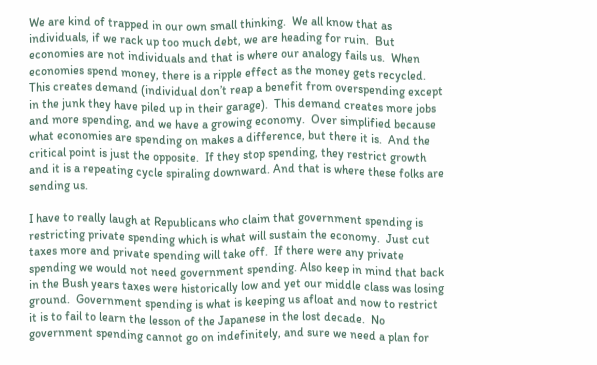We are kind of trapped in our own small thinking.  We all know that as individuals, if we rack up too much debt, we are heading for ruin.  But economies are not individuals and that is where our analogy fails us.  When economies spend money, there is a ripple effect as the money gets recycled.  This creates demand (individual don’t reap a benefit from overspending except in the junk they have piled up in their garage).  This demand creates more jobs and more spending, and we have a growing economy.  Over simplified because what economies are spending on makes a difference, but there it is.  And the critical point is just the opposite.  If they stop spending, they restrict growth and it is a repeating cycle spiraling downward. And that is where these folks are sending us.

I have to really laugh at Republicans who claim that government spending is restricting private spending which is what will sustain the economy.  Just cut taxes more and private spending will take off.  If there were any private spending we would not need government spending. Also keep in mind that back in the Bush years taxes were historically low and yet our middle class was losing ground.  Government spending is what is keeping us afloat and now to restrict it is to fail to learn the lesson of the Japanese in the lost decade.  No government spending cannot go on indefinitely, and sure we need a plan for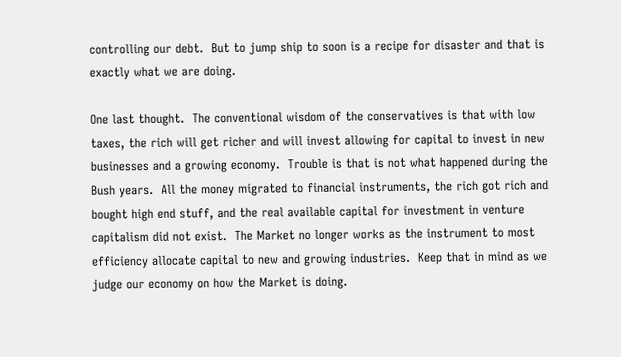controlling our debt.  But to jump ship to soon is a recipe for disaster and that is exactly what we are doing.

One last thought.  The conventional wisdom of the conservatives is that with low taxes, the rich will get richer and will invest allowing for capital to invest in new businesses and a growing economy.  Trouble is that is not what happened during the Bush years.  All the money migrated to financial instruments, the rich got rich and bought high end stuff, and the real available capital for investment in venture capitalism did not exist.  The Market no longer works as the instrument to most efficiency allocate capital to new and growing industries.  Keep that in mind as we judge our economy on how the Market is doing.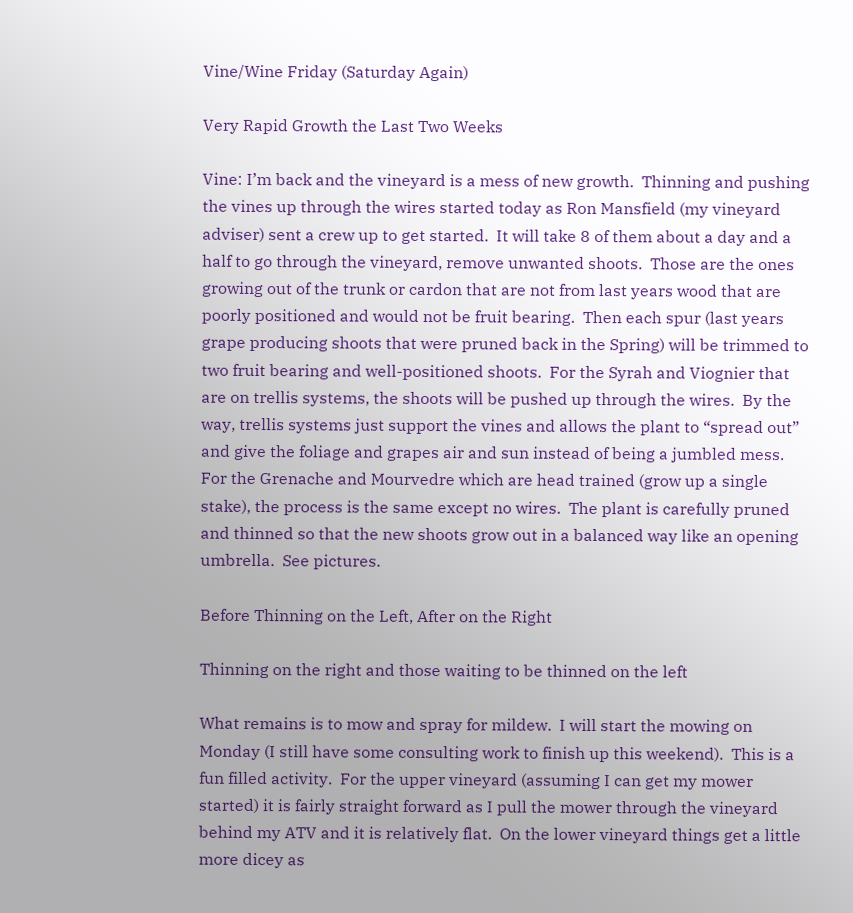Vine/Wine Friday (Saturday Again)

Very Rapid Growth the Last Two Weeks

Vine: I’m back and the vineyard is a mess of new growth.  Thinning and pushing the vines up through the wires started today as Ron Mansfield (my vineyard adviser) sent a crew up to get started.  It will take 8 of them about a day and a half to go through the vineyard, remove unwanted shoots.  Those are the ones growing out of the trunk or cardon that are not from last years wood that are poorly positioned and would not be fruit bearing.  Then each spur (last years grape producing shoots that were pruned back in the Spring) will be trimmed to two fruit bearing and well-positioned shoots.  For the Syrah and Viognier that are on trellis systems, the shoots will be pushed up through the wires.  By the way, trellis systems just support the vines and allows the plant to “spread out” and give the foliage and grapes air and sun instead of being a jumbled mess.  For the Grenache and Mourvedre which are head trained (grow up a single stake), the process is the same except no wires.  The plant is carefully pruned and thinned so that the new shoots grow out in a balanced way like an opening umbrella.  See pictures.

Before Thinning on the Left, After on the Right

Thinning on the right and those waiting to be thinned on the left

What remains is to mow and spray for mildew.  I will start the mowing on Monday (I still have some consulting work to finish up this weekend).  This is a fun filled activity.  For the upper vineyard (assuming I can get my mower started) it is fairly straight forward as I pull the mower through the vineyard behind my ATV and it is relatively flat.  On the lower vineyard things get a little more dicey as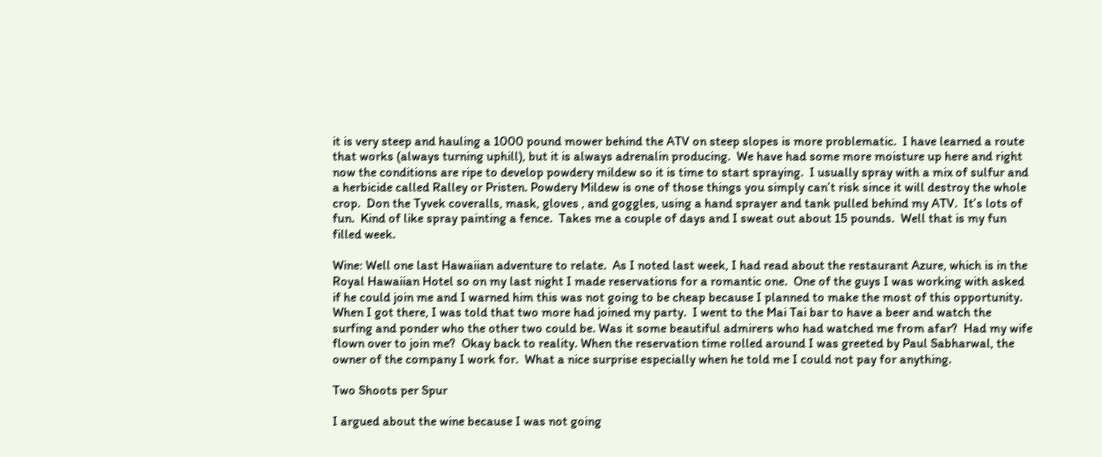it is very steep and hauling a 1000 pound mower behind the ATV on steep slopes is more problematic.  I have learned a route that works (always turning uphill), but it is always adrenalin producing.  We have had some more moisture up here and right now the conditions are ripe to develop powdery mildew so it is time to start spraying.  I usually spray with a mix of sulfur and a herbicide called Ralley or Pristen. Powdery Mildew is one of those things you simply can’t risk since it will destroy the whole crop.  Don the Tyvek coveralls, mask, gloves , and goggles, using a hand sprayer and tank pulled behind my ATV.  It’s lots of fun.  Kind of like spray painting a fence.  Takes me a couple of days and I sweat out about 15 pounds.  Well that is my fun filled week.

Wine: Well one last Hawaiian adventure to relate.  As I noted last week, I had read about the restaurant Azure, which is in the Royal Hawaiian Hotel so on my last night I made reservations for a romantic one.  One of the guys I was working with asked if he could join me and I warned him this was not going to be cheap because I planned to make the most of this opportunity. When I got there, I was told that two more had joined my party.  I went to the Mai Tai bar to have a beer and watch the surfing and ponder who the other two could be. Was it some beautiful admirers who had watched me from afar?  Had my wife flown over to join me?  Okay back to reality. When the reservation time rolled around I was greeted by Paul Sabharwal, the owner of the company I work for.  What a nice surprise especially when he told me I could not pay for anything.

Two Shoots per Spur

I argued about the wine because I was not going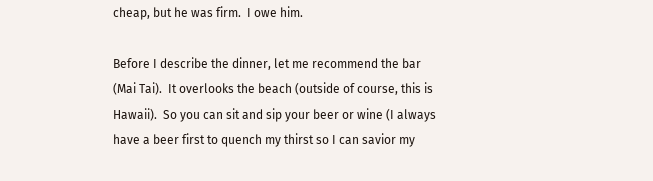cheap, but he was firm.  I owe him.

Before I describe the dinner, let me recommend the bar (Mai Tai).  It overlooks the beach (outside of course, this is Hawaii).  So you can sit and sip your beer or wine (I always have a beer first to quench my thirst so I can savior my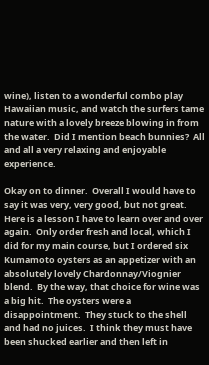wine), listen to a wonderful combo play Hawaiian music, and watch the surfers tame nature with a lovely breeze blowing in from the water.  Did I mention beach bunnies?  All and all a very relaxing and enjoyable experience.

Okay on to dinner.  Overall I would have to say it was very, very good, but not great.  Here is a lesson I have to learn over and over again.  Only order fresh and local, which I did for my main course, but I ordered six Kumamoto oysters as an appetizer with an absolutely lovely Chardonnay/Viognier blend.  By the way, that choice for wine was a big hit.  The oysters were a disappointment.  They stuck to the shell and had no juices.  I think they must have been shucked earlier and then left in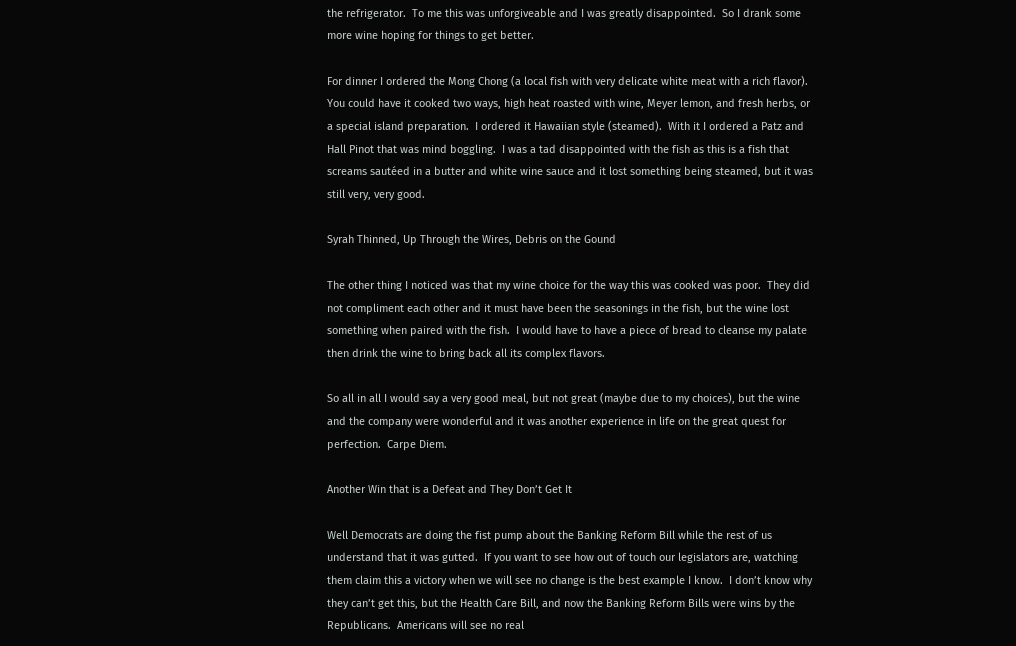the refrigerator.  To me this was unforgiveable and I was greatly disappointed.  So I drank some more wine hoping for things to get better.

For dinner I ordered the Mong Chong (a local fish with very delicate white meat with a rich flavor). You could have it cooked two ways, high heat roasted with wine, Meyer lemon, and fresh herbs, or a special island preparation.  I ordered it Hawaiian style (steamed).  With it I ordered a Patz and Hall Pinot that was mind boggling.  I was a tad disappointed with the fish as this is a fish that screams sautéed in a butter and white wine sauce and it lost something being steamed, but it was still very, very good.

Syrah Thinned, Up Through the Wires, Debris on the Gound

The other thing I noticed was that my wine choice for the way this was cooked was poor.  They did not compliment each other and it must have been the seasonings in the fish, but the wine lost something when paired with the fish.  I would have to have a piece of bread to cleanse my palate then drink the wine to bring back all its complex flavors.

So all in all I would say a very good meal, but not great (maybe due to my choices), but the wine and the company were wonderful and it was another experience in life on the great quest for perfection.  Carpe Diem.

Another Win that is a Defeat and They Don’t Get It

Well Democrats are doing the fist pump about the Banking Reform Bill while the rest of us understand that it was gutted.  If you want to see how out of touch our legislators are, watching them claim this a victory when we will see no change is the best example I know.  I don’t know why they can’t get this, but the Health Care Bill, and now the Banking Reform Bills were wins by the Republicans.  Americans will see no real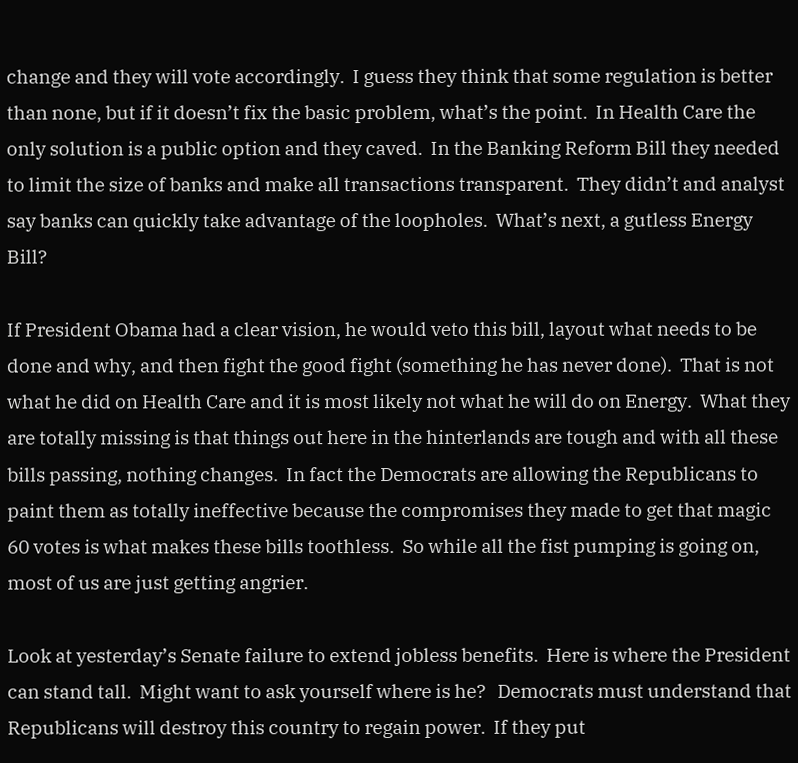change and they will vote accordingly.  I guess they think that some regulation is better than none, but if it doesn’t fix the basic problem, what’s the point.  In Health Care the only solution is a public option and they caved.  In the Banking Reform Bill they needed to limit the size of banks and make all transactions transparent.  They didn’t and analyst say banks can quickly take advantage of the loopholes.  What’s next, a gutless Energy Bill?

If President Obama had a clear vision, he would veto this bill, layout what needs to be done and why, and then fight the good fight (something he has never done).  That is not what he did on Health Care and it is most likely not what he will do on Energy.  What they are totally missing is that things out here in the hinterlands are tough and with all these bills passing, nothing changes.  In fact the Democrats are allowing the Republicans to paint them as totally ineffective because the compromises they made to get that magic 60 votes is what makes these bills toothless.  So while all the fist pumping is going on, most of us are just getting angrier.

Look at yesterday’s Senate failure to extend jobless benefits.  Here is where the President can stand tall.  Might want to ask yourself where is he?   Democrats must understand that Republicans will destroy this country to regain power.  If they put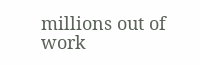millions out of work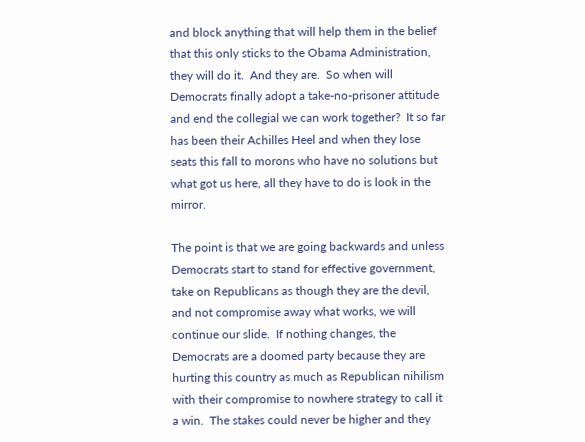and block anything that will help them in the belief that this only sticks to the Obama Administration, they will do it.  And they are.  So when will Democrats finally adopt a take-no-prisoner attitude and end the collegial we can work together?  It so far has been their Achilles Heel and when they lose seats this fall to morons who have no solutions but what got us here, all they have to do is look in the mirror.

The point is that we are going backwards and unless Democrats start to stand for effective government, take on Republicans as though they are the devil, and not compromise away what works, we will continue our slide.  If nothing changes, the Democrats are a doomed party because they are hurting this country as much as Republican nihilism with their compromise to nowhere strategy to call it a win.  The stakes could never be higher and they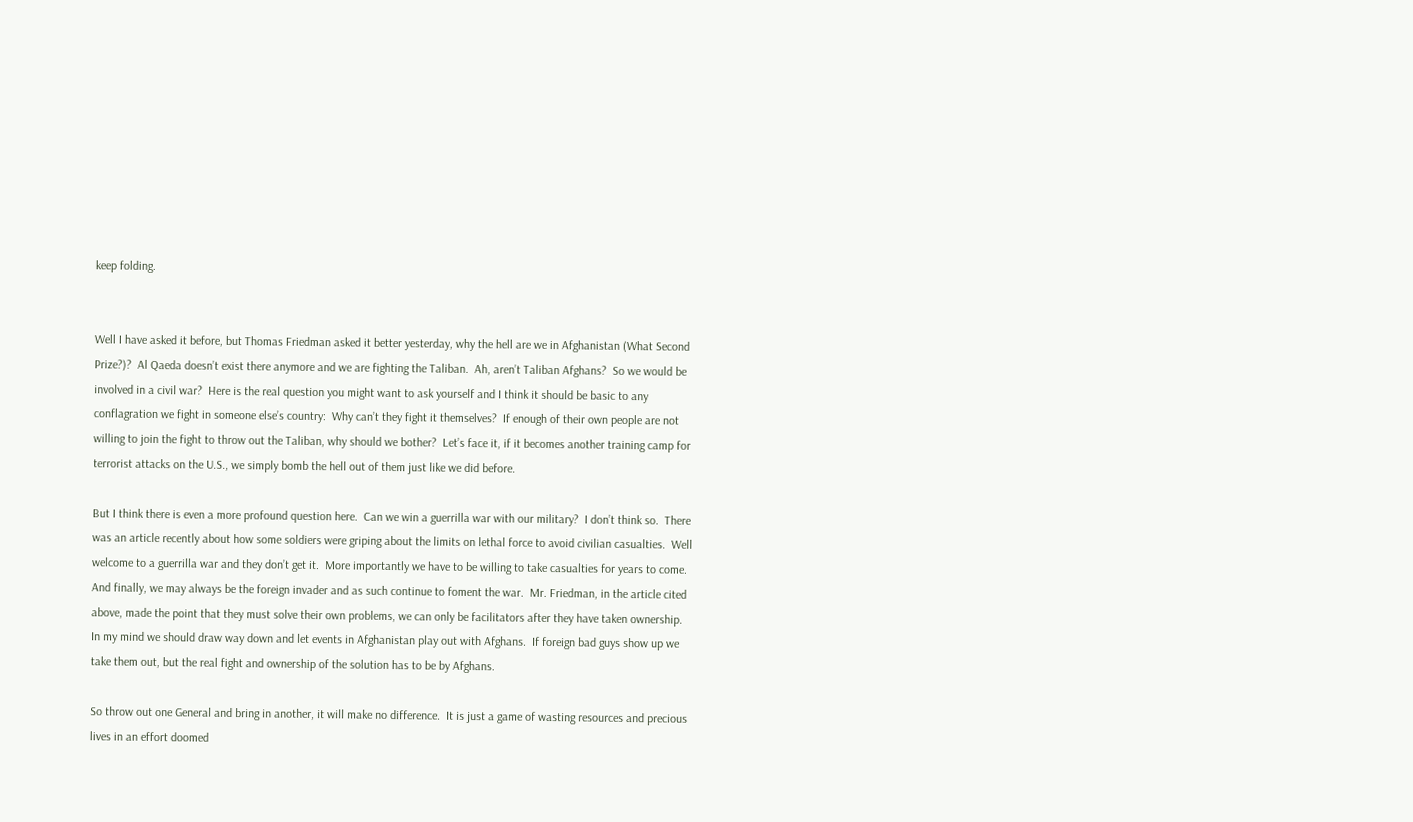keep folding.


Well I have asked it before, but Thomas Friedman asked it better yesterday, why the hell are we in Afghanistan (What Second Prize?)?  Al Qaeda doesn’t exist there anymore and we are fighting the Taliban.  Ah, aren’t Taliban Afghans?  So we would be involved in a civil war?  Here is the real question you might want to ask yourself and I think it should be basic to any conflagration we fight in someone else’s country:  Why can’t they fight it themselves?  If enough of their own people are not willing to join the fight to throw out the Taliban, why should we bother?  Let’s face it, if it becomes another training camp for terrorist attacks on the U.S., we simply bomb the hell out of them just like we did before.

But I think there is even a more profound question here.  Can we win a guerrilla war with our military?  I don’t think so.  There was an article recently about how some soldiers were griping about the limits on lethal force to avoid civilian casualties.  Well welcome to a guerrilla war and they don’t get it.  More importantly we have to be willing to take casualties for years to come.  And finally, we may always be the foreign invader and as such continue to foment the war.  Mr. Friedman, in the article cited above, made the point that they must solve their own problems, we can only be facilitators after they have taken ownership.  In my mind we should draw way down and let events in Afghanistan play out with Afghans.  If foreign bad guys show up we take them out, but the real fight and ownership of the solution has to be by Afghans.

So throw out one General and bring in another, it will make no difference.  It is just a game of wasting resources and precious lives in an effort doomed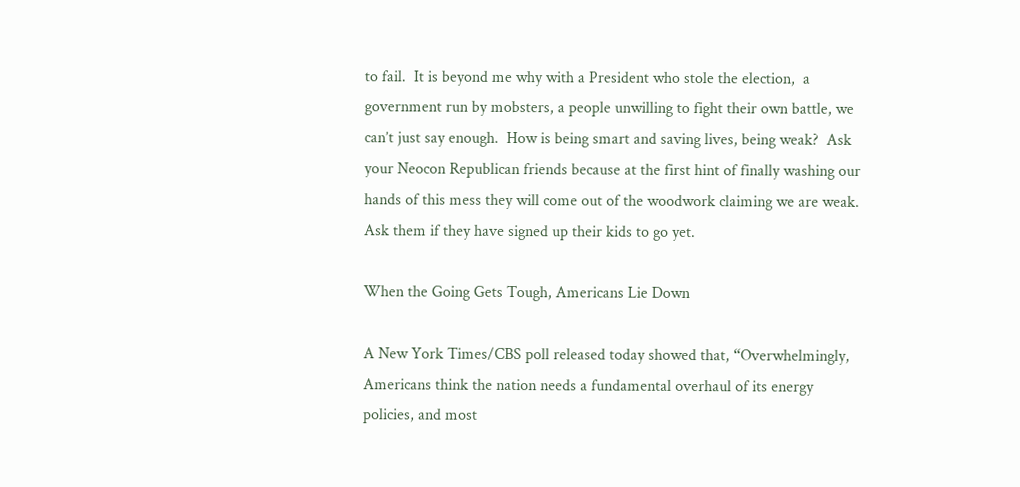to fail.  It is beyond me why with a President who stole the election,  a government run by mobsters, a people unwilling to fight their own battle, we can’t just say enough.  How is being smart and saving lives, being weak?  Ask your Neocon Republican friends because at the first hint of finally washing our hands of this mess they will come out of the woodwork claiming we are weak.  Ask them if they have signed up their kids to go yet.

When the Going Gets Tough, Americans Lie Down

A New York Times/CBS poll released today showed that, “Overwhelmingly, Americans think the nation needs a fundamental overhaul of its energy policies, and most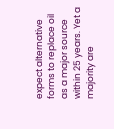expect alternative forms to replace oil as a major source within 25 years. Yet a majority are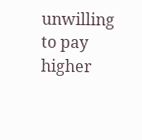unwilling to pay higher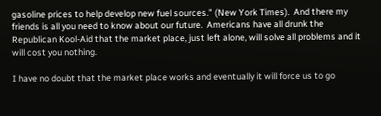gasoline prices to help develop new fuel sources.” (New York Times).  And there my friends is all you need to know about our future.  Americans have all drunk the Republican Kool-Aid that the market place, just left alone, will solve all problems and it will cost you nothing.

I have no doubt that the market place works and eventually it will force us to go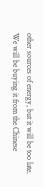other sources of energy, but it will be too late.  We will be buying it from the Chinese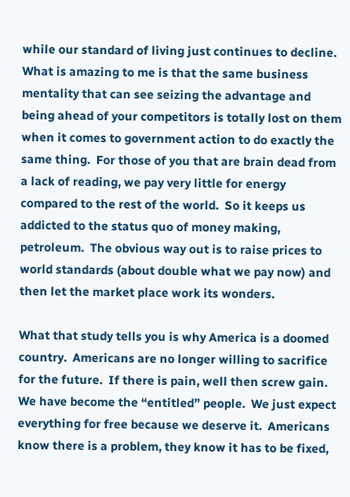while our standard of living just continues to decline.  What is amazing to me is that the same business mentality that can see seizing the advantage and being ahead of your competitors is totally lost on them when it comes to government action to do exactly the same thing.  For those of you that are brain dead from a lack of reading, we pay very little for energy compared to the rest of the world.  So it keeps us addicted to the status quo of money making, petroleum.  The obvious way out is to raise prices to world standards (about double what we pay now) and then let the market place work its wonders.

What that study tells you is why America is a doomed country.  Americans are no longer willing to sacrifice for the future.  If there is pain, well then screw gain.  We have become the “entitled” people.  We just expect everything for free because we deserve it.  Americans know there is a problem, they know it has to be fixed,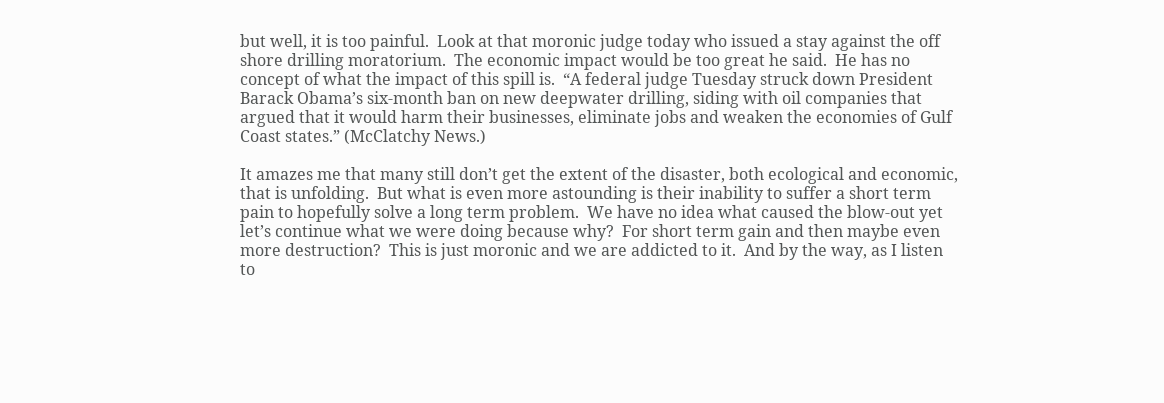but well, it is too painful.  Look at that moronic judge today who issued a stay against the off shore drilling moratorium.  The economic impact would be too great he said.  He has no concept of what the impact of this spill is.  “A federal judge Tuesday struck down President Barack Obama’s six-month ban on new deepwater drilling, siding with oil companies that argued that it would harm their businesses, eliminate jobs and weaken the economies of Gulf Coast states.” (McClatchy News.)

It amazes me that many still don’t get the extent of the disaster, both ecological and economic, that is unfolding.  But what is even more astounding is their inability to suffer a short term pain to hopefully solve a long term problem.  We have no idea what caused the blow-out yet let’s continue what we were doing because why?  For short term gain and then maybe even more destruction?  This is just moronic and we are addicted to it.  And by the way, as I listen to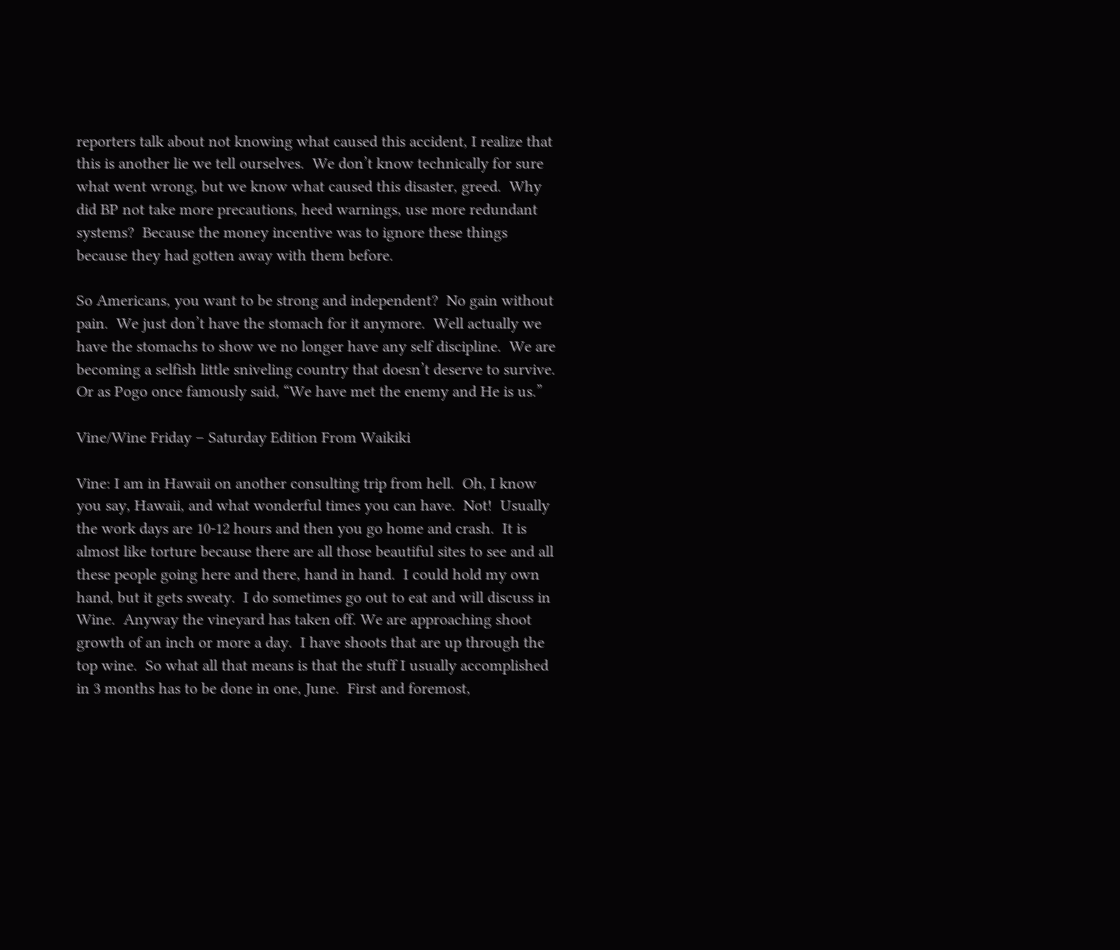reporters talk about not knowing what caused this accident, I realize that this is another lie we tell ourselves.  We don’t know technically for sure what went wrong, but we know what caused this disaster, greed.  Why did BP not take more precautions, heed warnings, use more redundant systems?  Because the money incentive was to ignore these things because they had gotten away with them before.

So Americans, you want to be strong and independent?  No gain without pain.  We just don’t have the stomach for it anymore.  Well actually we have the stomachs to show we no longer have any self discipline.  We are becoming a selfish little sniveling country that doesn’t deserve to survive.  Or as Pogo once famously said, “We have met the enemy and He is us.”

Vine/Wine Friday – Saturday Edition From Waikiki

Vine: I am in Hawaii on another consulting trip from hell.  Oh, I know you say, Hawaii, and what wonderful times you can have.  Not!  Usually the work days are 10-12 hours and then you go home and crash.  It is almost like torture because there are all those beautiful sites to see and all these people going here and there, hand in hand.  I could hold my own hand, but it gets sweaty.  I do sometimes go out to eat and will discuss in Wine.  Anyway the vineyard has taken off. We are approaching shoot growth of an inch or more a day.  I have shoots that are up through the top wine.  So what all that means is that the stuff I usually accomplished in 3 months has to be done in one, June.  First and foremost,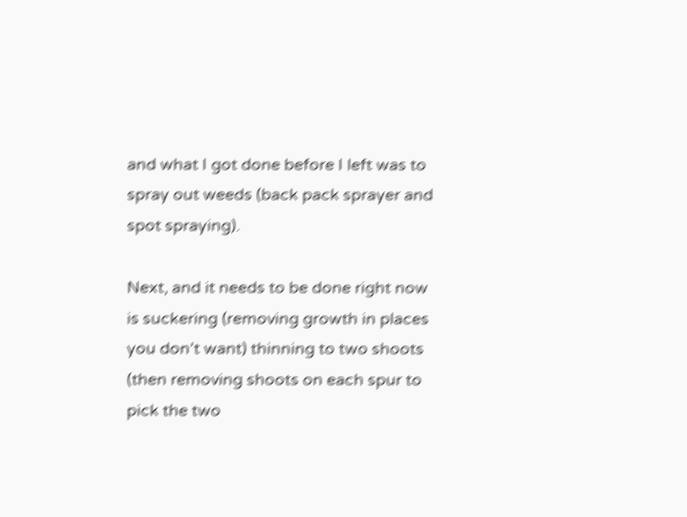and what I got done before I left was to spray out weeds (back pack sprayer and spot spraying).

Next, and it needs to be done right now is suckering (removing growth in places you don’t want) thinning to two shoots (then removing shoots on each spur to pick the two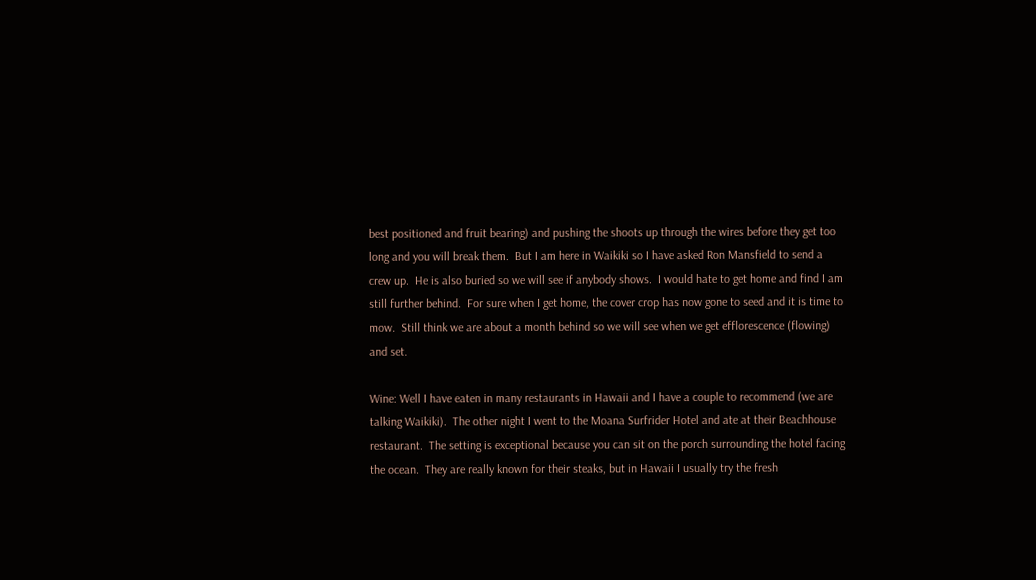best positioned and fruit bearing) and pushing the shoots up through the wires before they get too long and you will break them.  But I am here in Waikiki so I have asked Ron Mansfield to send a crew up.  He is also buried so we will see if anybody shows.  I would hate to get home and find I am still further behind.  For sure when I get home, the cover crop has now gone to seed and it is time to mow.  Still think we are about a month behind so we will see when we get efflorescence (flowing) and set.

Wine: Well I have eaten in many restaurants in Hawaii and I have a couple to recommend (we are talking Waikiki).  The other night I went to the Moana Surfrider Hotel and ate at their Beachhouse restaurant.  The setting is exceptional because you can sit on the porch surrounding the hotel facing the ocean.  They are really known for their steaks, but in Hawaii I usually try the fresh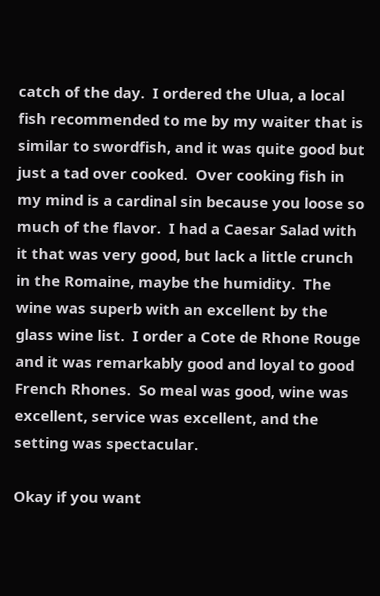catch of the day.  I ordered the Ulua, a local fish recommended to me by my waiter that is similar to swordfish, and it was quite good but just a tad over cooked.  Over cooking fish in my mind is a cardinal sin because you loose so much of the flavor.  I had a Caesar Salad with it that was very good, but lack a little crunch in the Romaine, maybe the humidity.  The wine was superb with an excellent by the glass wine list.  I order a Cote de Rhone Rouge and it was remarkably good and loyal to good French Rhones.  So meal was good, wine was excellent, service was excellent, and the setting was spectacular.

Okay if you want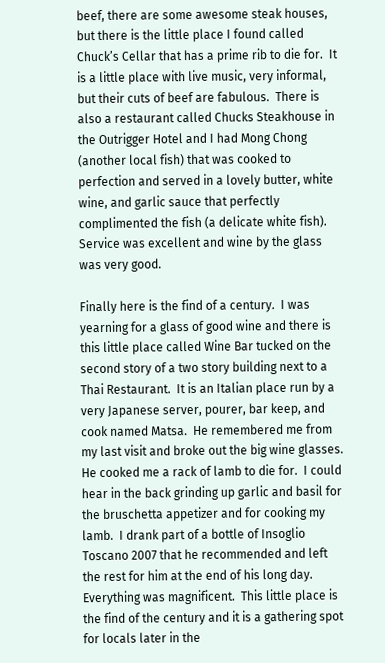beef, there are some awesome steak houses, but there is the little place I found called Chuck’s Cellar that has a prime rib to die for.  It is a little place with live music, very informal, but their cuts of beef are fabulous.  There is also a restaurant called Chucks Steakhouse in the Outrigger Hotel and I had Mong Chong (another local fish) that was cooked to perfection and served in a lovely butter, white wine, and garlic sauce that perfectly complimented the fish (a delicate white fish).  Service was excellent and wine by the glass was very good.

Finally here is the find of a century.  I was yearning for a glass of good wine and there is this little place called Wine Bar tucked on the second story of a two story building next to a Thai Restaurant.  It is an Italian place run by a very Japanese server, pourer, bar keep, and cook named Matsa.  He remembered me from my last visit and broke out the big wine glasses.  He cooked me a rack of lamb to die for.  I could hear in the back grinding up garlic and basil for the bruschetta appetizer and for cooking my lamb.  I drank part of a bottle of Insoglio Toscano 2007 that he recommended and left the rest for him at the end of his long day.  Everything was magnificent.  This little place is the find of the century and it is a gathering spot for locals later in the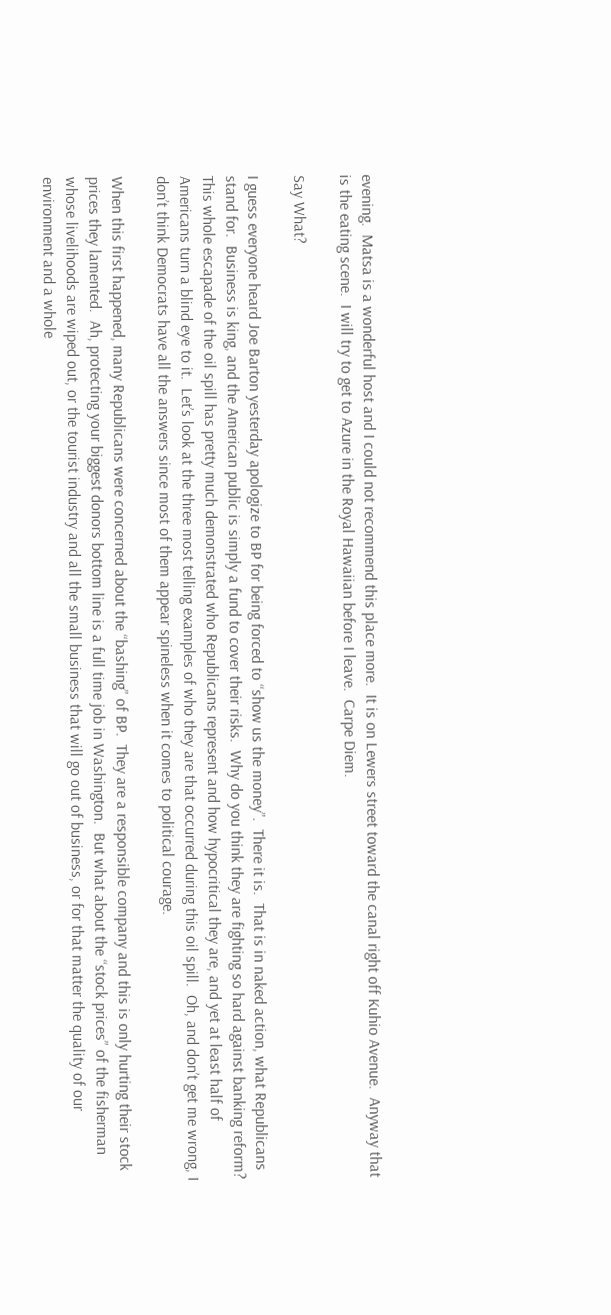evening.  Matsa is a wonderful host and I could not recommend this place more.  It is on Lewers street toward the canal right off Kuhio Avenue.  Anyway that is the eating scene.  I will try to get to Azure in the Royal Hawaiian before I leave.  Carpe Diem.

Say What?

I guess everyone heard Joe Barton yesterday apologize to BP for being forced to “show us the money”.  There it is.  That is in naked action, what Republicans stand for.  Business is king, and the American public is simply a fund to cover their risks.  Why do you think they are fighting so hard against banking reform?  This whole escapade of the oil spill has pretty much demonstrated who Republicans represent and how hypocritical they are, and yet at least half of Americans turn a blind eye to it.  Let’s look at the three most telling examples of who they are that occurred during this oil spill.  Oh, and don’t get me wrong, I don’t think Democrats have all the answers since most of them appear spineless when it comes to political courage.

When this first happened, many Republicans were concerned about the “bashing” of BP.  They are a responsible company and this is only hurting their stock prices they lamented.  Ah, protecting your biggest donors bottom line is a full time job in Washington.  But what about the “stock prices” of the fisherman whose livelihoods are wiped out, or the tourist industry and all the small business that will go out of business, or for that matter the quality of our environment and a whole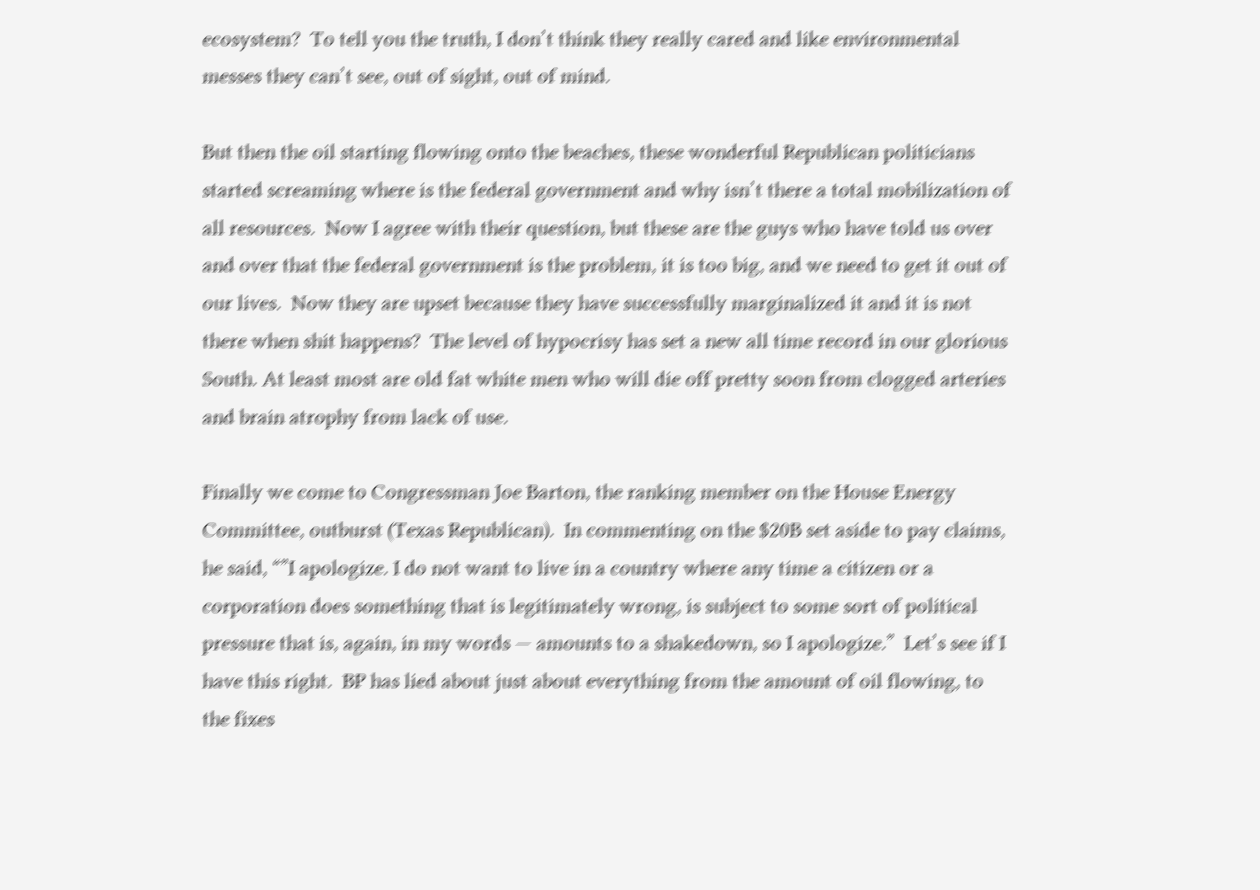ecosystem?  To tell you the truth, I don’t think they really cared and like environmental messes they can’t see, out of sight, out of mind.

But then the oil starting flowing onto the beaches, these wonderful Republican politicians started screaming where is the federal government and why isn’t there a total mobilization of all resources.  Now I agree with their question, but these are the guys who have told us over and over that the federal government is the problem, it is too big, and we need to get it out of our lives.  Now they are upset because they have successfully marginalized it and it is not there when shit happens?  The level of hypocrisy has set a new all time record in our glorious South. At least most are old fat white men who will die off pretty soon from clogged arteries and brain atrophy from lack of use.

Finally we come to Congressman Joe Barton, the ranking member on the House Energy Committee, outburst (Texas Republican).  In commenting on the $20B set aside to pay claims, he said, “”I apologize. I do not want to live in a country where any time a citizen or a corporation does something that is legitimately wrong, is subject to some sort of political pressure that is, again, in my words — amounts to a shakedown, so I apologize.”  Let’s see if I have this right.  BP has lied about just about everything from the amount of oil flowing, to the fixes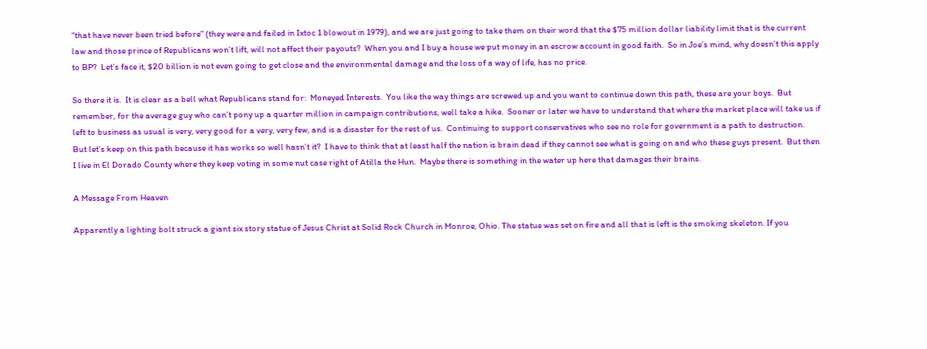“that have never been tried before” (they were and failed in Ixtoc 1 blowout in 1979), and we are just going to take them on their word that the $75 million dollar liability limit that is the current law and those prince of Republicans won’t lift, will not affect their payouts?  When you and I buy a house we put money in an escrow account in good faith.  So in Joe’s mind, why doesn’t this apply to BP?  Let’s face it, $20 billion is not even going to get close and the environmental damage and the loss of a way of life, has no price.

So there it is.  It is clear as a bell what Republicans stand for:  Moneyed Interests.  You like the way things are screwed up and you want to continue down this path, these are your boys.  But remember, for the average guy who can’t pony up a quarter million in campaign contributions, well take a hike.  Sooner or later we have to understand that where the market place will take us if left to business as usual is very, very good for a very, very few, and is a disaster for the rest of us.  Continuing to support conservatives who see no role for government is a path to destruction.  But let’s keep on this path because it has works so well hasn’t it?  I have to think that at least half the nation is brain dead if they cannot see what is going on and who these guys present.  But then I live in El Dorado County where they keep voting in some nut case right of Atilla the Hun.  Maybe there is something in the water up here that damages their brains.

A Message From Heaven

Apparently a lighting bolt struck a giant six story statue of Jesus Christ at Solid Rock Church in Monroe, Ohio. The statue was set on fire and all that is left is the smoking skeleton. If you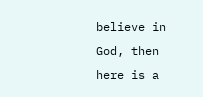believe in God, then here is a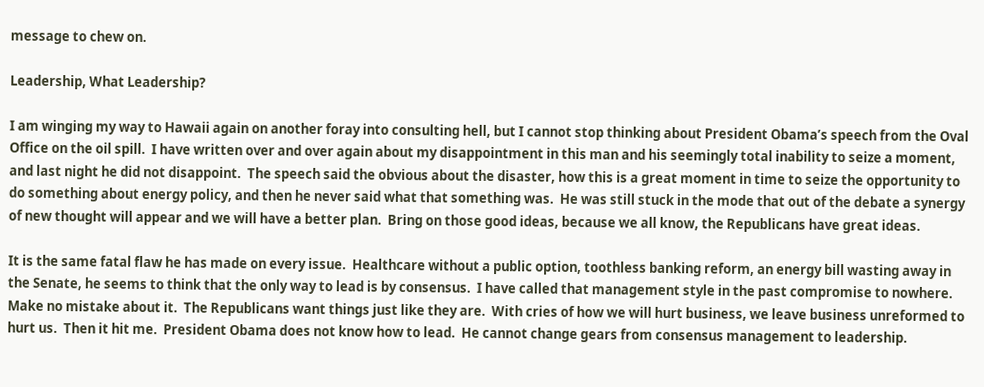message to chew on.

Leadership, What Leadership?

I am winging my way to Hawaii again on another foray into consulting hell, but I cannot stop thinking about President Obama’s speech from the Oval Office on the oil spill.  I have written over and over again about my disappointment in this man and his seemingly total inability to seize a moment, and last night he did not disappoint.  The speech said the obvious about the disaster, how this is a great moment in time to seize the opportunity to do something about energy policy, and then he never said what that something was.  He was still stuck in the mode that out of the debate a synergy of new thought will appear and we will have a better plan.  Bring on those good ideas, because we all know, the Republicans have great ideas.

It is the same fatal flaw he has made on every issue.  Healthcare without a public option, toothless banking reform, an energy bill wasting away in the Senate, he seems to think that the only way to lead is by consensus.  I have called that management style in the past compromise to nowhere.  Make no mistake about it.  The Republicans want things just like they are.  With cries of how we will hurt business, we leave business unreformed to hurt us.  Then it hit me.  President Obama does not know how to lead.  He cannot change gears from consensus management to leadership.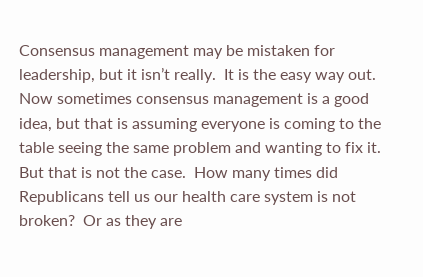Consensus management may be mistaken for leadership, but it isn’t really.  It is the easy way out.  Now sometimes consensus management is a good idea, but that is assuming everyone is coming to the table seeing the same problem and wanting to fix it.  But that is not the case.  How many times did Republicans tell us our health care system is not broken?  Or as they are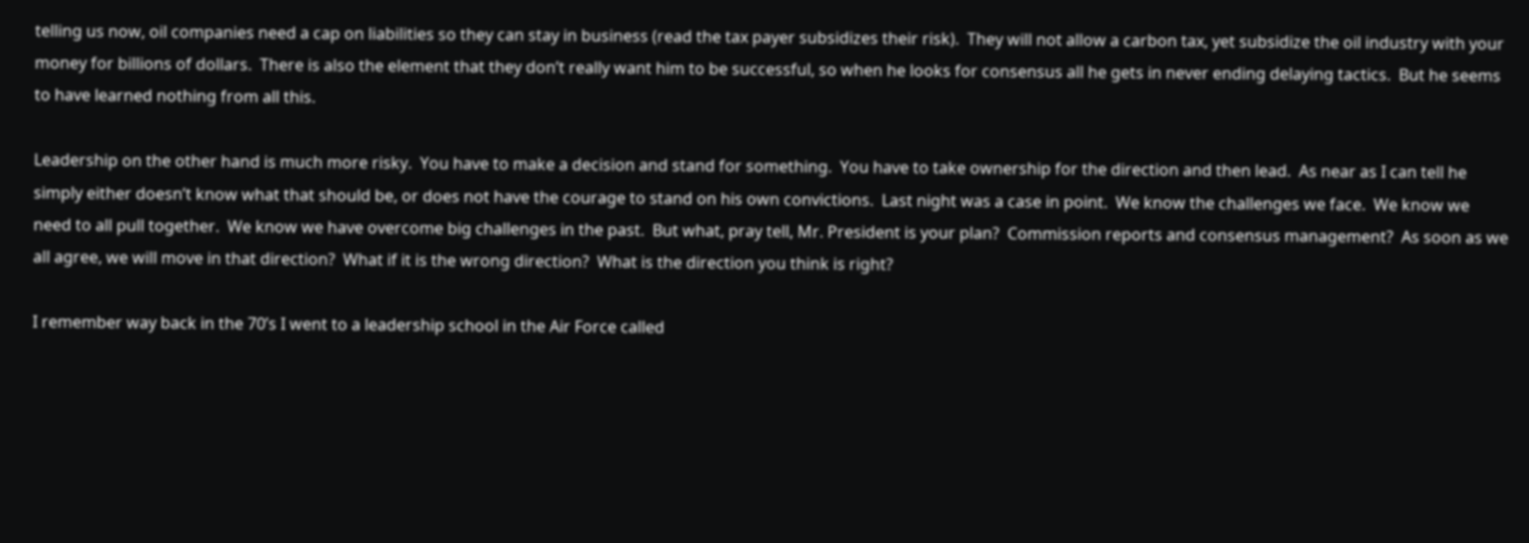telling us now, oil companies need a cap on liabilities so they can stay in business (read the tax payer subsidizes their risk).  They will not allow a carbon tax, yet subsidize the oil industry with your money for billions of dollars.  There is also the element that they don’t really want him to be successful, so when he looks for consensus all he gets in never ending delaying tactics.  But he seems to have learned nothing from all this.

Leadership on the other hand is much more risky.  You have to make a decision and stand for something.  You have to take ownership for the direction and then lead.  As near as I can tell he simply either doesn’t know what that should be, or does not have the courage to stand on his own convictions.  Last night was a case in point.  We know the challenges we face.  We know we need to all pull together.  We know we have overcome big challenges in the past.  But what, pray tell, Mr. President is your plan?  Commission reports and consensus management?  As soon as we all agree, we will move in that direction?  What if it is the wrong direction?  What is the direction you think is right?

I remember way back in the 70’s I went to a leadership school in the Air Force called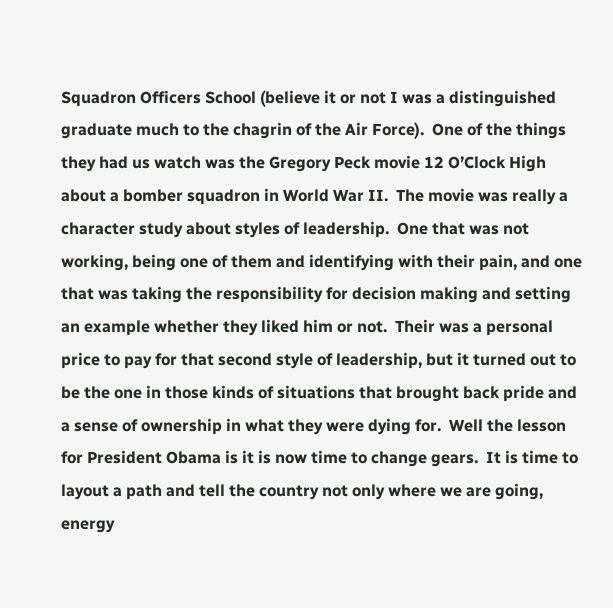Squadron Officers School (believe it or not I was a distinguished graduate much to the chagrin of the Air Force).  One of the things they had us watch was the Gregory Peck movie 12 O’Clock High about a bomber squadron in World War II.  The movie was really a character study about styles of leadership.  One that was not working, being one of them and identifying with their pain, and one that was taking the responsibility for decision making and setting an example whether they liked him or not.  Their was a personal price to pay for that second style of leadership, but it turned out to be the one in those kinds of situations that brought back pride and a sense of ownership in what they were dying for.  Well the lesson for President Obama is it is now time to change gears.  It is time to layout a path and tell the country not only where we are going, energy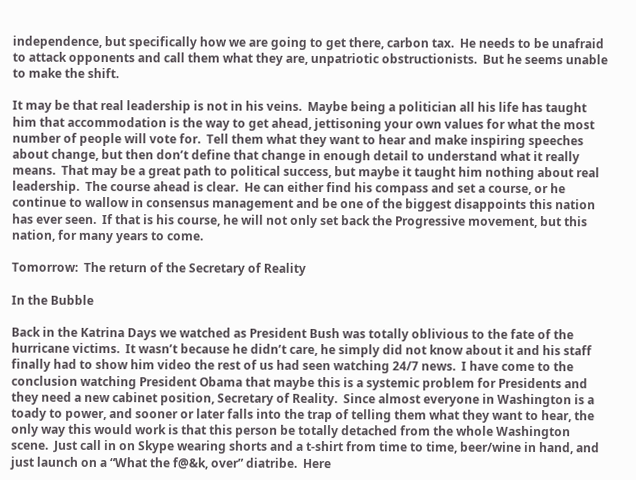independence, but specifically how we are going to get there, carbon tax.  He needs to be unafraid to attack opponents and call them what they are, unpatriotic obstructionists.  But he seems unable to make the shift.

It may be that real leadership is not in his veins.  Maybe being a politician all his life has taught him that accommodation is the way to get ahead, jettisoning your own values for what the most number of people will vote for.  Tell them what they want to hear and make inspiring speeches about change, but then don’t define that change in enough detail to understand what it really means.  That may be a great path to political success, but maybe it taught him nothing about real leadership.  The course ahead is clear.  He can either find his compass and set a course, or he continue to wallow in consensus management and be one of the biggest disappoints this nation has ever seen.  If that is his course, he will not only set back the Progressive movement, but this nation, for many years to come.

Tomorrow:  The return of the Secretary of Reality

In the Bubble

Back in the Katrina Days we watched as President Bush was totally oblivious to the fate of the hurricane victims.  It wasn’t because he didn’t care, he simply did not know about it and his staff finally had to show him video the rest of us had seen watching 24/7 news.  I have come to the conclusion watching President Obama that maybe this is a systemic problem for Presidents and they need a new cabinet position, Secretary of Reality.  Since almost everyone in Washington is a toady to power, and sooner or later falls into the trap of telling them what they want to hear, the only way this would work is that this person be totally detached from the whole Washington scene.  Just call in on Skype wearing shorts and a t-shirt from time to time, beer/wine in hand, and just launch on a “What the f@&k, over” diatribe.  Here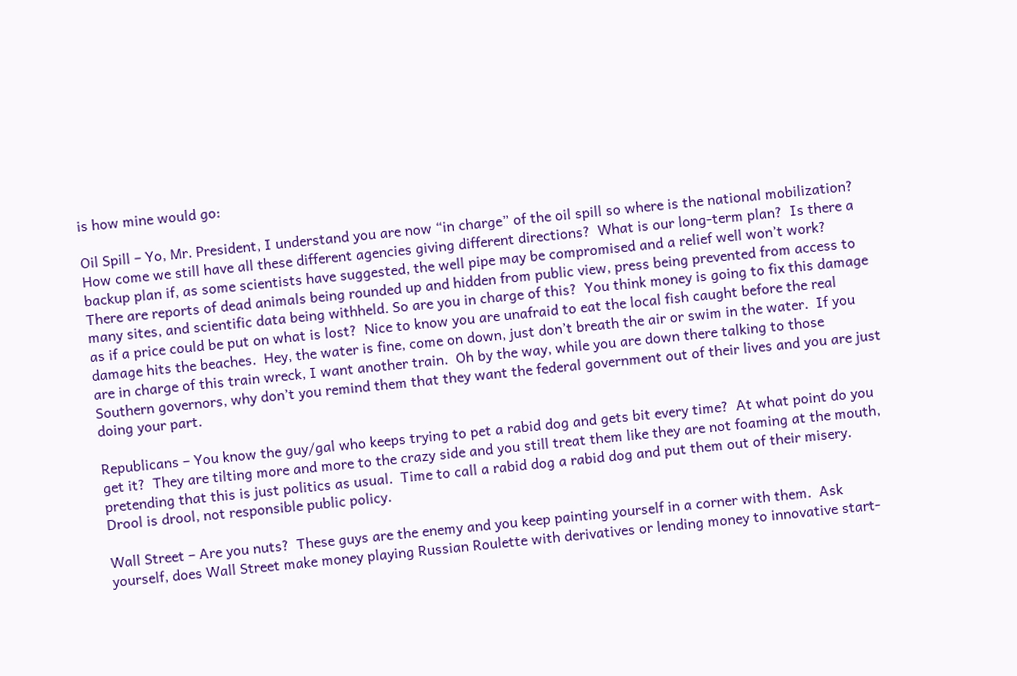is how mine would go:

Oil Spill – Yo, Mr. President, I understand you are now “in charge” of the oil spill so where is the national mobilization?  How come we still have all these different agencies giving different directions?  What is our long-term plan?  Is there a backup plan if, as some scientists have suggested, the well pipe may be compromised and a relief well won’t work?  There are reports of dead animals being rounded up and hidden from public view, press being prevented from access to many sites, and scientific data being withheld. So are you in charge of this?  You think money is going to fix this damage as if a price could be put on what is lost?  Nice to know you are unafraid to eat the local fish caught before the real damage hits the beaches.  Hey, the water is fine, come on down, just don’t breath the air or swim in the water.  If you are in charge of this train wreck, I want another train.  Oh by the way, while you are down there talking to those Southern governors, why don’t you remind them that they want the federal government out of their lives and you are just doing your part.

Republicans – You know the guy/gal who keeps trying to pet a rabid dog and gets bit every time?  At what point do you get it?  They are tilting more and more to the crazy side and you still treat them like they are not foaming at the mouth, pretending that this is just politics as usual.  Time to call a rabid dog a rabid dog and put them out of their misery.  Drool is drool, not responsible public policy.

Wall Street – Are you nuts?  These guys are the enemy and you keep painting yourself in a corner with them.  Ask yourself, does Wall Street make money playing Russian Roulette with derivatives or lending money to innovative start-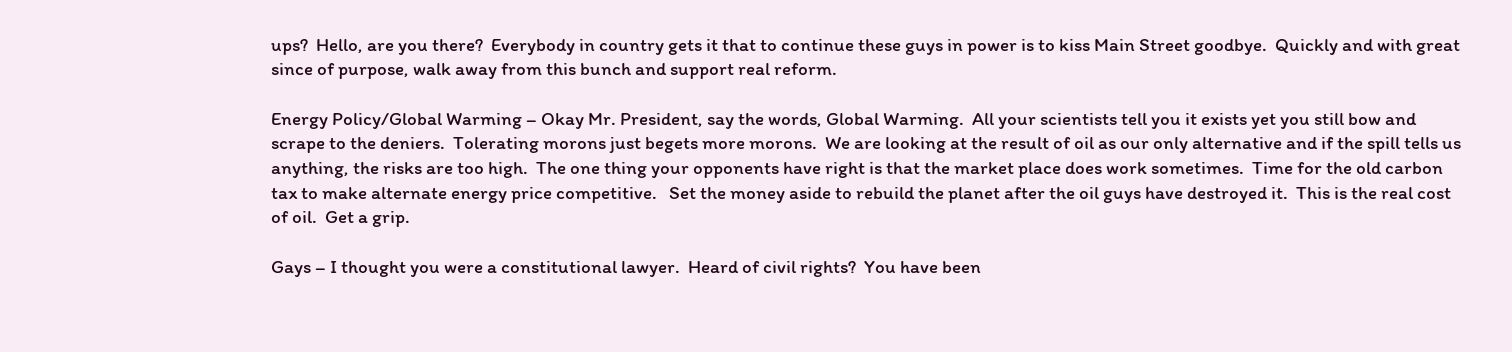ups?  Hello, are you there?  Everybody in country gets it that to continue these guys in power is to kiss Main Street goodbye.  Quickly and with great since of purpose, walk away from this bunch and support real reform.

Energy Policy/Global Warming – Okay Mr. President, say the words, Global Warming.  All your scientists tell you it exists yet you still bow and scrape to the deniers.  Tolerating morons just begets more morons.  We are looking at the result of oil as our only alternative and if the spill tells us anything, the risks are too high.  The one thing your opponents have right is that the market place does work sometimes.  Time for the old carbon tax to make alternate energy price competitive.   Set the money aside to rebuild the planet after the oil guys have destroyed it.  This is the real cost of oil.  Get a grip.

Gays – I thought you were a constitutional lawyer.  Heard of civil rights?  You have been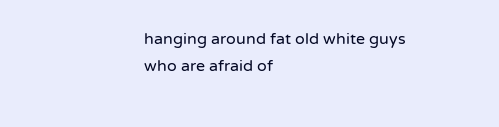hanging around fat old white guys who are afraid of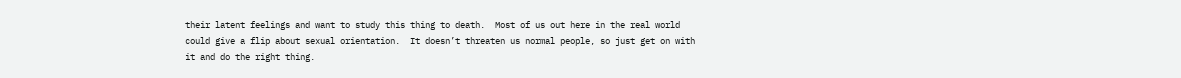their latent feelings and want to study this thing to death.  Most of us out here in the real world could give a flip about sexual orientation.  It doesn’t threaten us normal people, so just get on with it and do the right thing.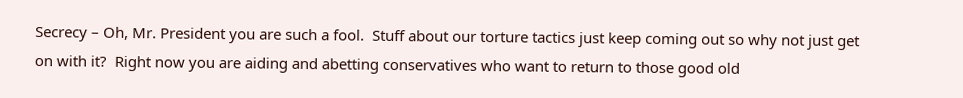Secrecy – Oh, Mr. President you are such a fool.  Stuff about our torture tactics just keep coming out so why not just get on with it?  Right now you are aiding and abetting conservatives who want to return to those good old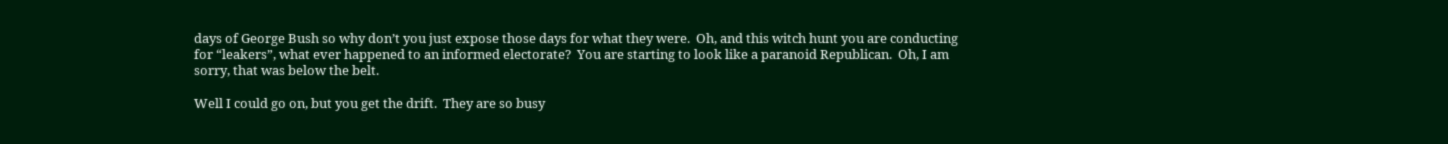days of George Bush so why don’t you just expose those days for what they were.  Oh, and this witch hunt you are conducting for “leakers”, what ever happened to an informed electorate?  You are starting to look like a paranoid Republican.  Oh, I am sorry, that was below the belt.

Well I could go on, but you get the drift.  They are so busy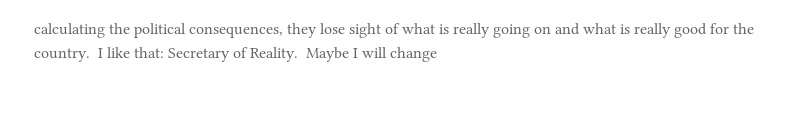calculating the political consequences, they lose sight of what is really going on and what is really good for the country.  I like that: Secretary of Reality.  Maybe I will change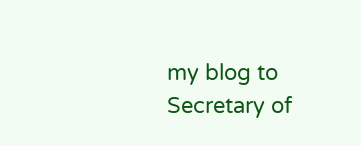my blog to Secretary of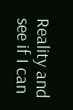Reality and see if I can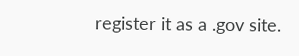register it as a .gov site.